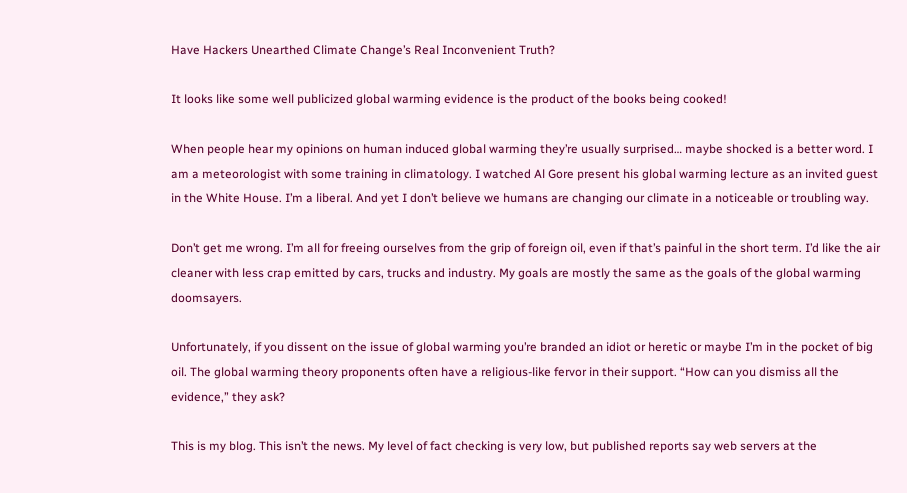Have Hackers Unearthed Climate Change’s Real Inconvenient Truth?

It looks like some well publicized global warming evidence is the product of the books being cooked!

When people hear my opinions on human induced global warming they’re usually surprised… maybe shocked is a better word. I am a meteorologist with some training in climatology. I watched Al Gore present his global warming lecture as an invited guest in the White House. I’m a liberal. And yet I don’t believe we humans are changing our climate in a noticeable or troubling way.

Don’t get me wrong. I’m all for freeing ourselves from the grip of foreign oil, even if that’s painful in the short term. I’d like the air cleaner with less crap emitted by cars, trucks and industry. My goals are mostly the same as the goals of the global warming doomsayers.

Unfortunately, if you dissent on the issue of global warming you’re branded an idiot or heretic or maybe I’m in the pocket of big oil. The global warming theory proponents often have a religious-like fervor in their support. “How can you dismiss all the evidence,” they ask?

This is my blog. This isn’t the news. My level of fact checking is very low, but published reports say web servers at the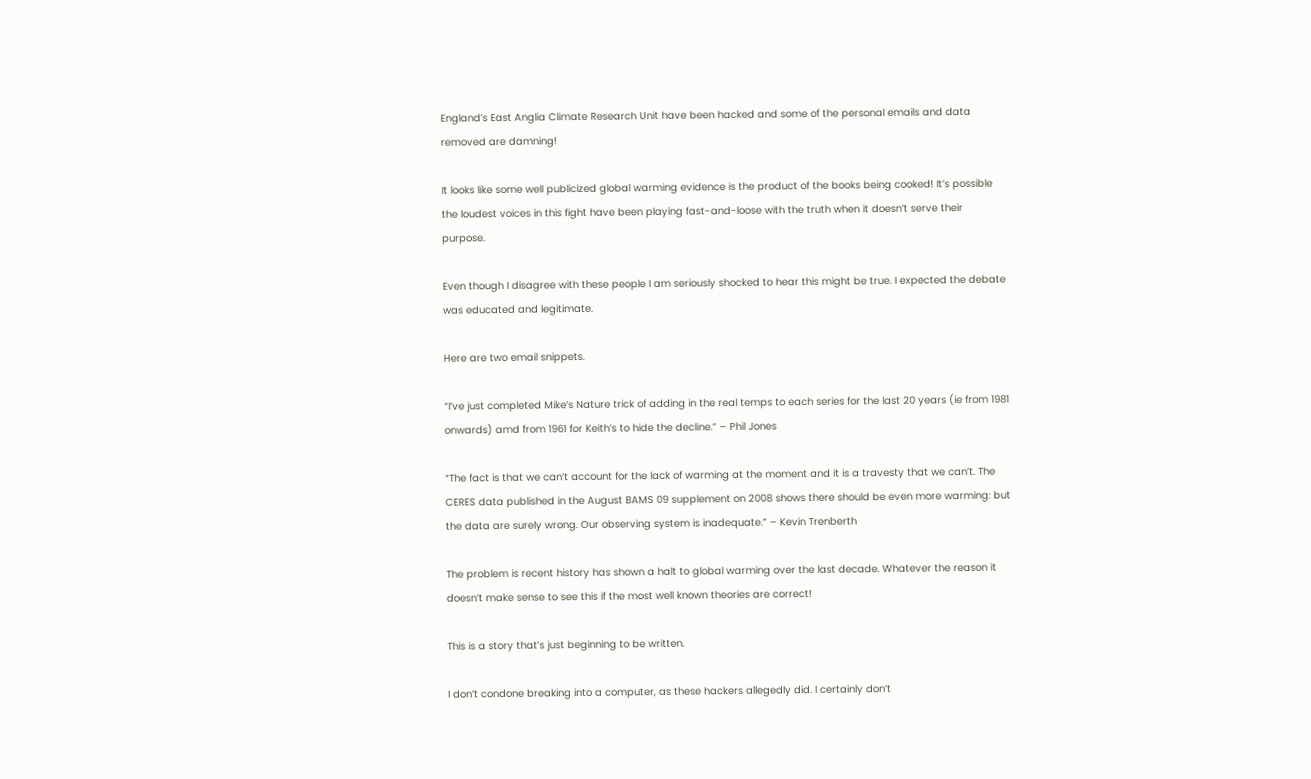England’s East Anglia Climate Research Unit have been hacked and some of the personal emails and data removed are damning!

It looks like some well publicized global warming evidence is the product of the books being cooked! It’s possible the loudest voices in this fight have been playing fast-and-loose with the truth when it doesn’t serve their purpose.

Even though I disagree with these people I am seriously shocked to hear this might be true. I expected the debate was educated and legitimate.

Here are two email snippets.

“I’ve just completed Mike’s Nature trick of adding in the real temps to each series for the last 20 years (ie from 1981 onwards) amd from 1961 for Keith’s to hide the decline.” – Phil Jones

“The fact is that we can’t account for the lack of warming at the moment and it is a travesty that we can’t. The CERES data published in the August BAMS 09 supplement on 2008 shows there should be even more warming: but the data are surely wrong. Our observing system is inadequate.” – Kevin Trenberth

The problem is recent history has shown a halt to global warming over the last decade. Whatever the reason it doesn’t make sense to see this if the most well known theories are correct!

This is a story that’s just beginning to be written.

I don’t condone breaking into a computer, as these hackers allegedly did. I certainly don’t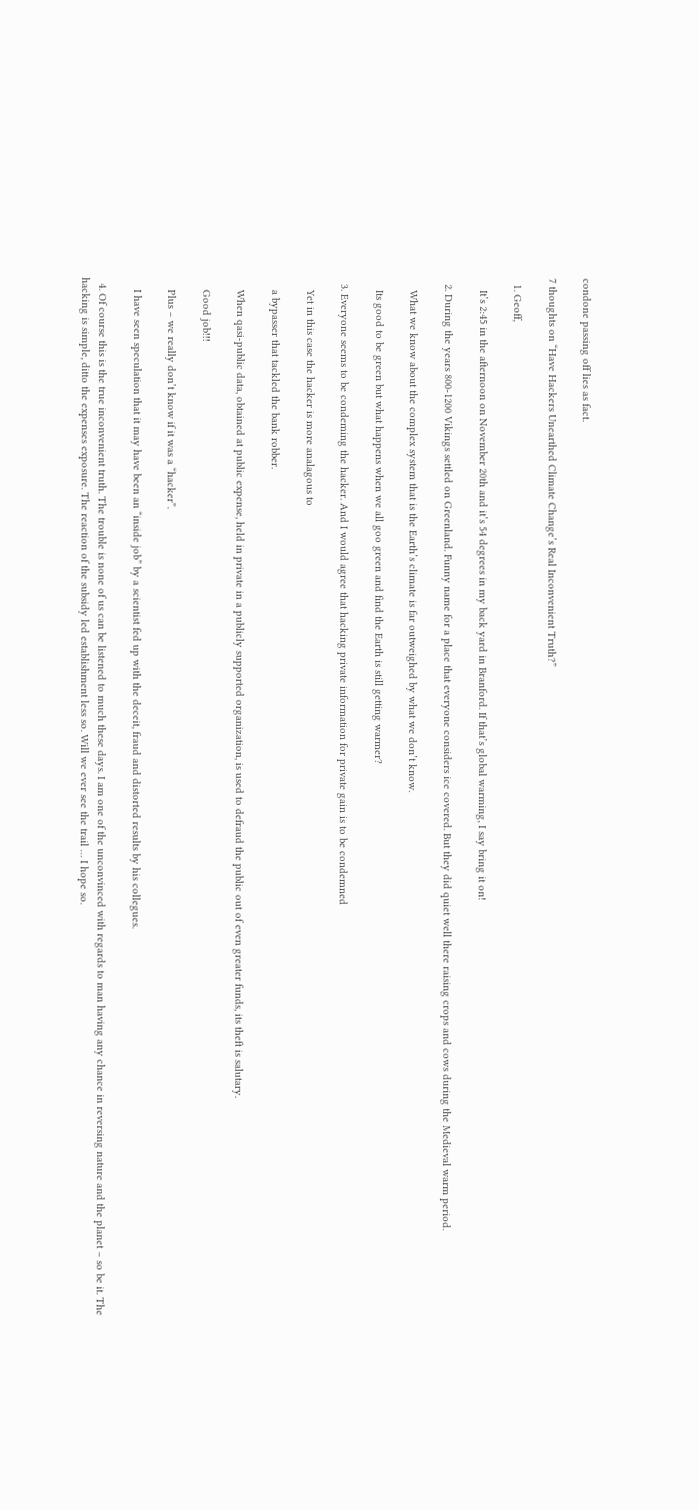condone passing off lies as fact.

7 thoughts on “Have Hackers Unearthed Climate Change’s Real Inconvenient Truth?”

  1. Geoff,

    It’s 2:45 in the afternoon on November 20th and it’s 54 degrees in my back yard in Branford. If that’s global warming, I say bring it on!

  2. During the years 800-1200 Vikings settled on Greenland. Funny name for a place that everyone considers ice covered. But they did quiet well there raising crops and cows during the Medieval warm period.

    What we know about the complex system that is the Earth’s climate is far outweighed by what we don’t know.

    Its good to be green but what happens when we all goo green and find the Earth is still getting warmer?

  3. Everyone seems to be condeming the hacker. And I would agree that hacking private information for private gain is to be condemned

    Yet in this case the hacker is more analagous to

    a bypasser that tackled the bank robber.

    When qasi-public data, obtained at public expense, held in private in a publicly supported organization, is used to defraud the public out of even greater funds, its theft is salutary.

    Good job!!!

    Plus – we really don’t know if it was a “hacker”.

    I have seen speculation that it may have been an “inside job” by a scientist fed up with the deceit, fraud and distorted results by his collegues.

  4. Of course this is the true inconvenient truth. The trouble is none of us can be listened to much these days. I am one of the unconvinced with regards to man having any chance in reversing nature and the planet – so be it. The hacking is simple, ditto the expenses exposure. The reaction of the subsidy led establishment less so. Will we ever see the trail … I hope so.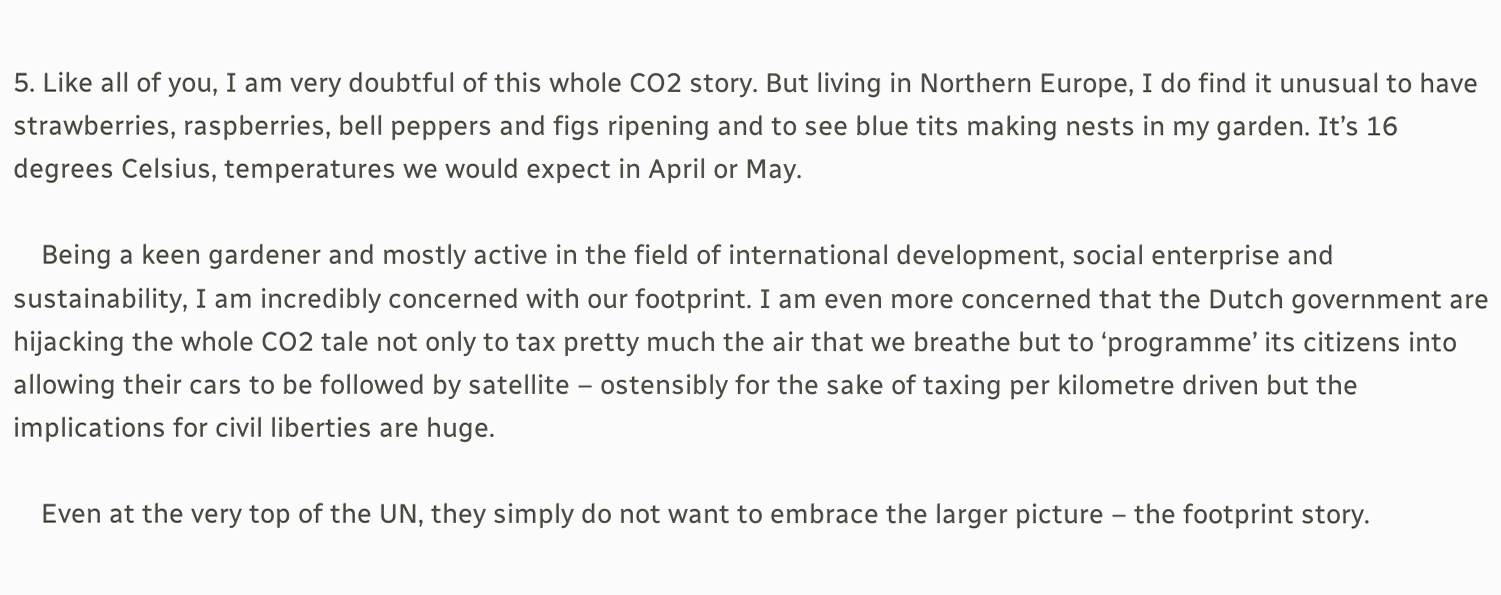5. Like all of you, I am very doubtful of this whole CO2 story. But living in Northern Europe, I do find it unusual to have strawberries, raspberries, bell peppers and figs ripening and to see blue tits making nests in my garden. It’s 16 degrees Celsius, temperatures we would expect in April or May.

    Being a keen gardener and mostly active in the field of international development, social enterprise and sustainability, I am incredibly concerned with our footprint. I am even more concerned that the Dutch government are hijacking the whole CO2 tale not only to tax pretty much the air that we breathe but to ‘programme’ its citizens into allowing their cars to be followed by satellite – ostensibly for the sake of taxing per kilometre driven but the implications for civil liberties are huge.

    Even at the very top of the UN, they simply do not want to embrace the larger picture – the footprint story.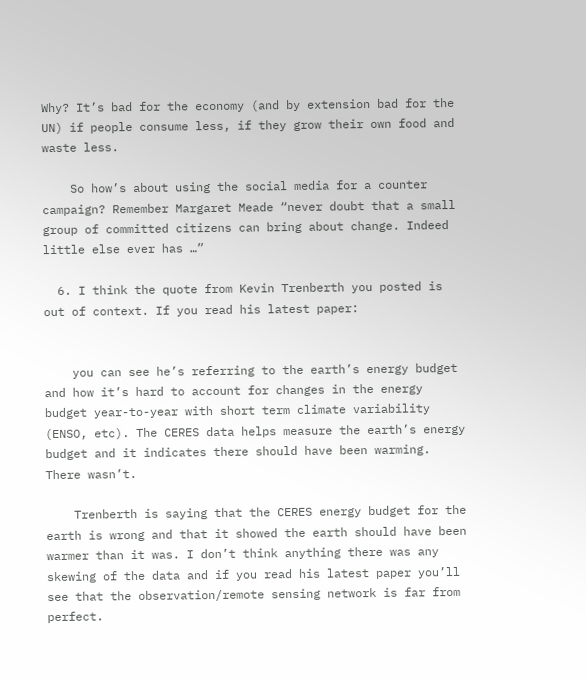Why? It’s bad for the economy (and by extension bad for the UN) if people consume less, if they grow their own food and waste less.

    So how’s about using the social media for a counter campaign? Remember Margaret Meade “never doubt that a small group of committed citizens can bring about change. Indeed little else ever has …”

  6. I think the quote from Kevin Trenberth you posted is out of context. If you read his latest paper:


    you can see he’s referring to the earth’s energy budget and how it’s hard to account for changes in the energy budget year-to-year with short term climate variability (ENSO, etc). The CERES data helps measure the earth’s energy budget and it indicates there should have been warming. There wasn’t.

    Trenberth is saying that the CERES energy budget for the earth is wrong and that it showed the earth should have been warmer than it was. I don’t think anything there was any skewing of the data and if you read his latest paper you’ll see that the observation/remote sensing network is far from perfect.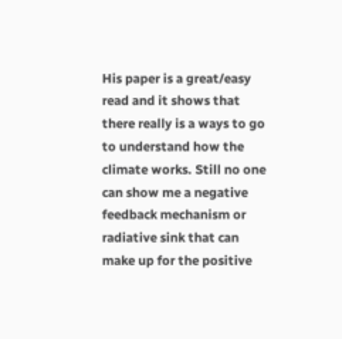His paper is a great/easy read and it shows that there really is a ways to go to understand how the climate works. Still no one can show me a negative feedback mechanism or radiative sink that can make up for the positive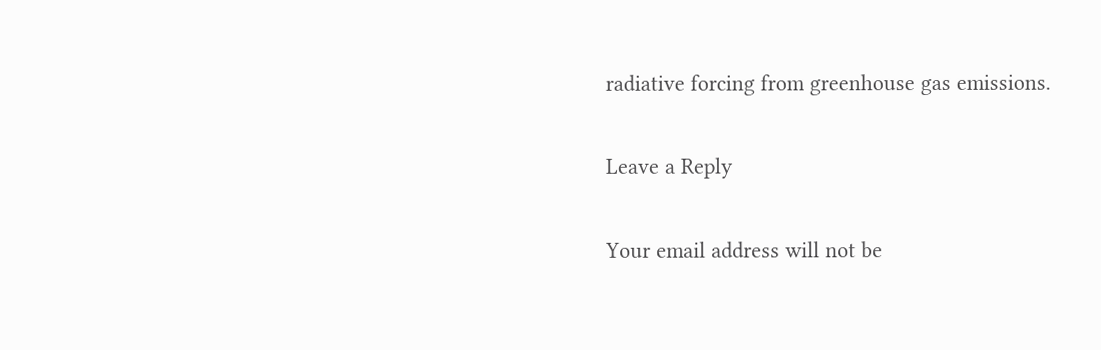radiative forcing from greenhouse gas emissions.

Leave a Reply

Your email address will not be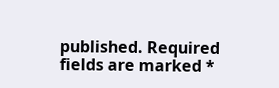published. Required fields are marked *